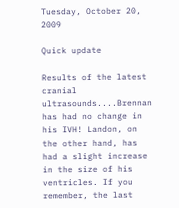Tuesday, October 20, 2009

Quick update

Results of the latest cranial ultrasounds....Brennan has had no change in his IVH! Landon, on the other hand, has had a slight increase in the size of his ventricles. If you remember, the last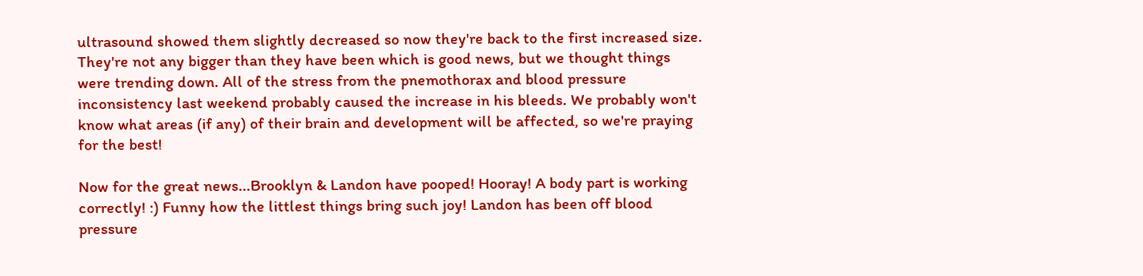ultrasound showed them slightly decreased so now they're back to the first increased size. They're not any bigger than they have been which is good news, but we thought things were trending down. All of the stress from the pnemothorax and blood pressure inconsistency last weekend probably caused the increase in his bleeds. We probably won't know what areas (if any) of their brain and development will be affected, so we're praying for the best!

Now for the great news...Brooklyn & Landon have pooped! Hooray! A body part is working correctly! :) Funny how the littlest things bring such joy! Landon has been off blood pressure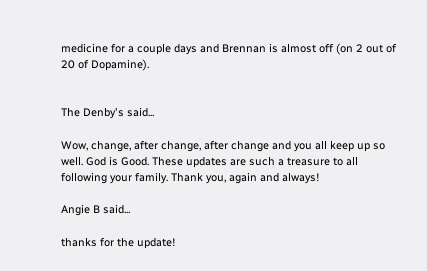medicine for a couple days and Brennan is almost off (on 2 out of 20 of Dopamine).


The Denby's said...

Wow, change, after change, after change and you all keep up so well. God is Good. These updates are such a treasure to all following your family. Thank you, again and always!

Angie B said...

thanks for the update!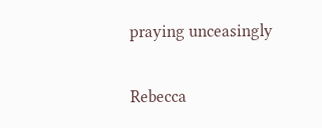praying unceasingly

Rebecca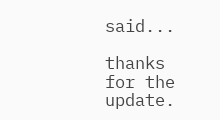said...

thanks for the update.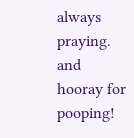always praying. and hooray for pooping!